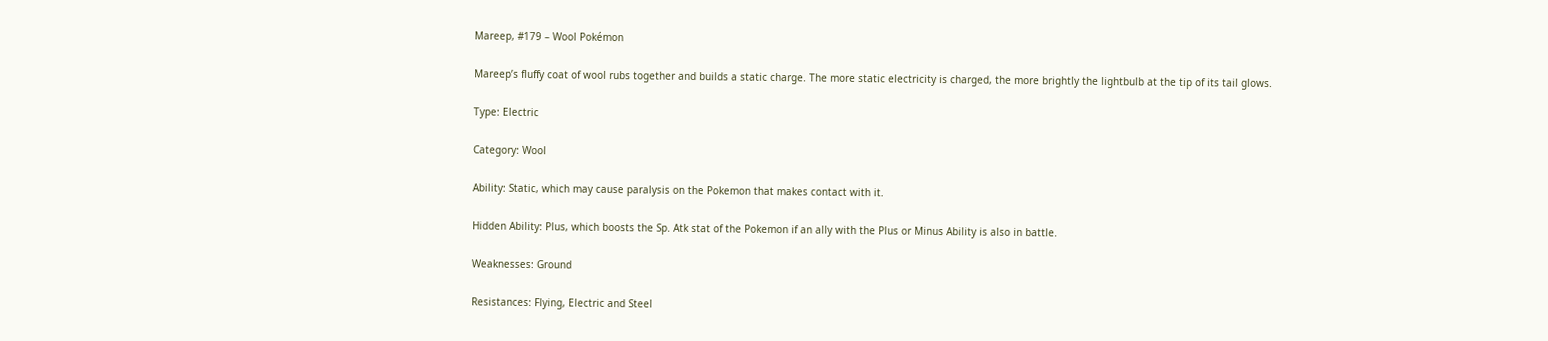Mareep, #179 – Wool Pokémon

Mareep’s fluffy coat of wool rubs together and builds a static charge. The more static electricity is charged, the more brightly the lightbulb at the tip of its tail glows.

Type: Electric

Category: Wool

Ability: Static, which may cause paralysis on the Pokemon that makes contact with it.

Hidden Ability: Plus, which boosts the Sp. Atk stat of the Pokemon if an ally with the Plus or Minus Ability is also in battle.

Weaknesses: Ground

Resistances: Flying, Electric and Steel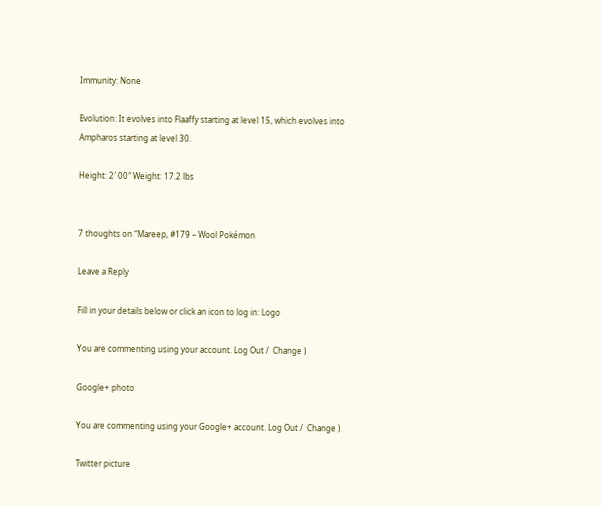Immunity: None

Evolution: It evolves into Flaaffy starting at level 15, which evolves into Ampharos starting at level 30.

Height: 2′ 00″ Weight: 17.2 lbs


7 thoughts on “Mareep, #179 – Wool Pokémon

Leave a Reply

Fill in your details below or click an icon to log in: Logo

You are commenting using your account. Log Out /  Change )

Google+ photo

You are commenting using your Google+ account. Log Out /  Change )

Twitter picture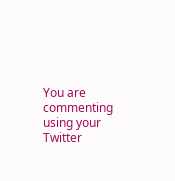You are commenting using your Twitter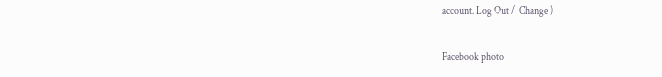account. Log Out /  Change )

Facebook photo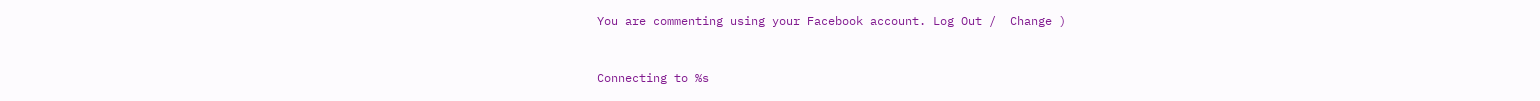You are commenting using your Facebook account. Log Out /  Change )


Connecting to %s